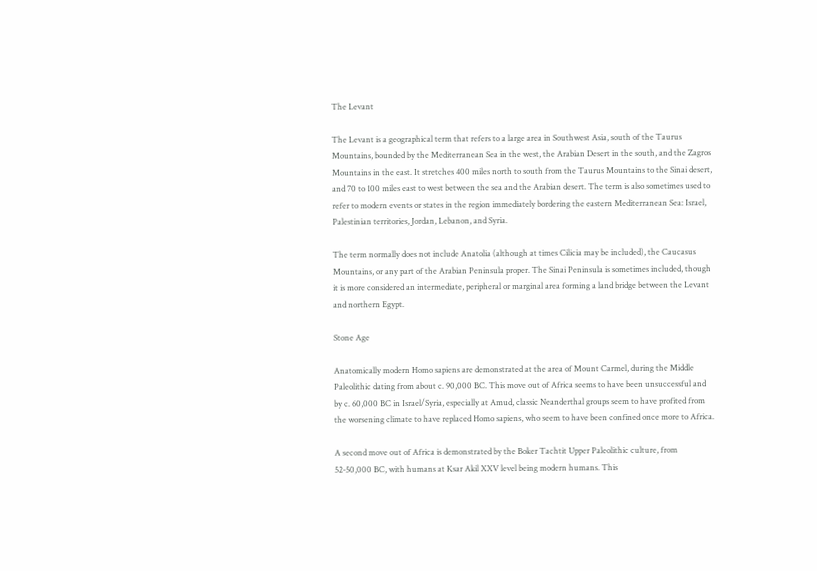The Levant

The Levant is a geographical term that refers to a large area in Southwest Asia, south of the Taurus Mountains, bounded by the Mediterranean Sea in the west, the Arabian Desert in the south, and the Zagros Mountains in the east. It stretches 400 miles north to south from the Taurus Mountains to the Sinai desert, and 70 to 100 miles east to west between the sea and the Arabian desert. The term is also sometimes used to refer to modern events or states in the region immediately bordering the eastern Mediterranean Sea: Israel, Palestinian territories, Jordan, Lebanon, and Syria.

The term normally does not include Anatolia (although at times Cilicia may be included), the Caucasus Mountains, or any part of the Arabian Peninsula proper. The Sinai Peninsula is sometimes included, though it is more considered an intermediate, peripheral or marginal area forming a land bridge between the Levant and northern Egypt.

Stone Age

Anatomically modern Homo sapiens are demonstrated at the area of Mount Carmel, during the Middle Paleolithic dating from about c. 90,000 BC. This move out of Africa seems to have been unsuccessful and by c. 60,000 BC in Israel/Syria, especially at Amud, classic Neanderthal groups seem to have profited from the worsening climate to have replaced Homo sapiens, who seem to have been confined once more to Africa.

A second move out of Africa is demonstrated by the Boker Tachtit Upper Paleolithic culture, from 52-50,000 BC, with humans at Ksar Akil XXV level being modern humans. This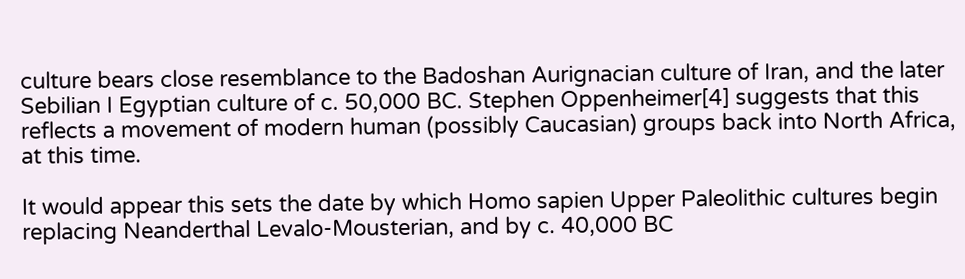culture bears close resemblance to the Badoshan Aurignacian culture of Iran, and the later Sebilian I Egyptian culture of c. 50,000 BC. Stephen Oppenheimer[4] suggests that this reflects a movement of modern human (possibly Caucasian) groups back into North Africa, at this time.

It would appear this sets the date by which Homo sapien Upper Paleolithic cultures begin replacing Neanderthal Levalo-Mousterian, and by c. 40,000 BC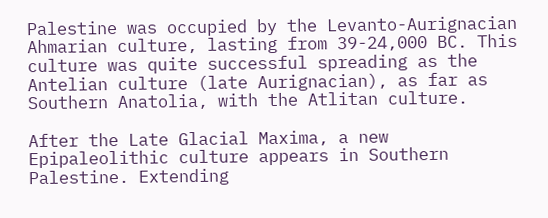Palestine was occupied by the Levanto-Aurignacian Ahmarian culture, lasting from 39-24,000 BC. This culture was quite successful spreading as the Antelian culture (late Aurignacian), as far as Southern Anatolia, with the Atlitan culture.

After the Late Glacial Maxima, a new Epipaleolithic culture appears in Southern Palestine. Extending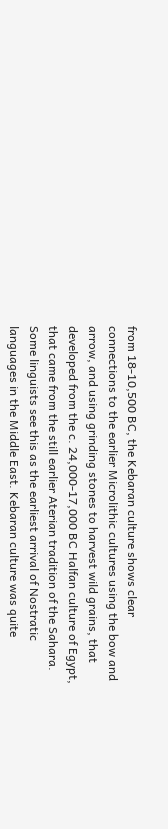from 18-10,500 BC, the Kebaran culture shows clear connections to the earlier Microlithic cultures using the bow and arrow, and using grinding stones to harvest wild grains, that developed from the c. 24,000-17,000 BC Halfan culture of Egypt, that came from the still earlier Aterian tradition of the Sahara. Some linguists see this as the earliest arrival of Nostratic languages in the Middle East. Kebaran culture was quite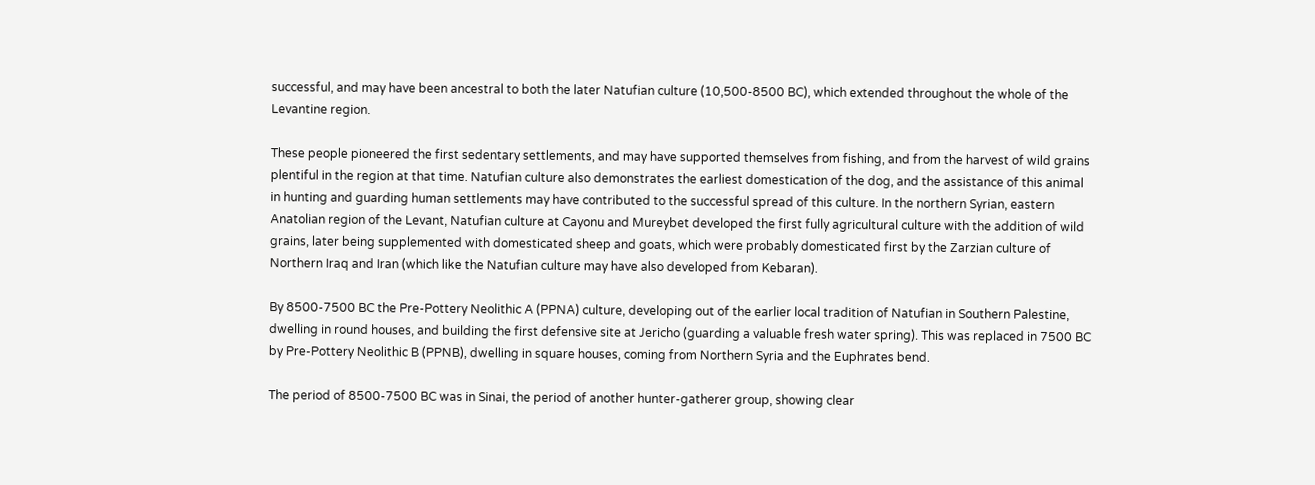successful, and may have been ancestral to both the later Natufian culture (10,500-8500 BC), which extended throughout the whole of the Levantine region.

These people pioneered the first sedentary settlements, and may have supported themselves from fishing, and from the harvest of wild grains plentiful in the region at that time. Natufian culture also demonstrates the earliest domestication of the dog, and the assistance of this animal in hunting and guarding human settlements may have contributed to the successful spread of this culture. In the northern Syrian, eastern Anatolian region of the Levant, Natufian culture at Cayonu and Mureybet developed the first fully agricultural culture with the addition of wild grains, later being supplemented with domesticated sheep and goats, which were probably domesticated first by the Zarzian culture of Northern Iraq and Iran (which like the Natufian culture may have also developed from Kebaran).

By 8500-7500 BC the Pre-Pottery Neolithic A (PPNA) culture, developing out of the earlier local tradition of Natufian in Southern Palestine, dwelling in round houses, and building the first defensive site at Jericho (guarding a valuable fresh water spring). This was replaced in 7500 BC by Pre-Pottery Neolithic B (PPNB), dwelling in square houses, coming from Northern Syria and the Euphrates bend.

The period of 8500-7500 BC was in Sinai, the period of another hunter-gatherer group, showing clear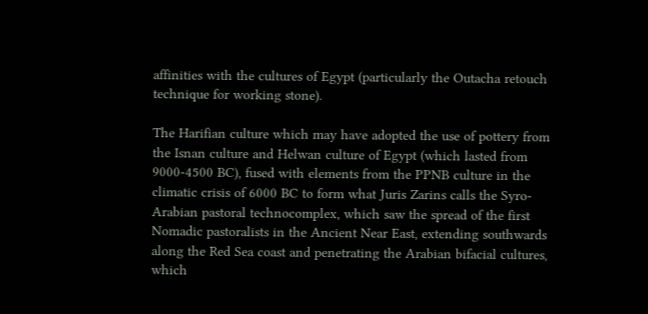affinities with the cultures of Egypt (particularly the Outacha retouch technique for working stone).

The Harifian culture which may have adopted the use of pottery from the Isnan culture and Helwan culture of Egypt (which lasted from 9000-4500 BC), fused with elements from the PPNB culture in the climatic crisis of 6000 BC to form what Juris Zarins calls the Syro-Arabian pastoral technocomplex, which saw the spread of the first Nomadic pastoralists in the Ancient Near East, extending southwards along the Red Sea coast and penetrating the Arabian bifacial cultures, which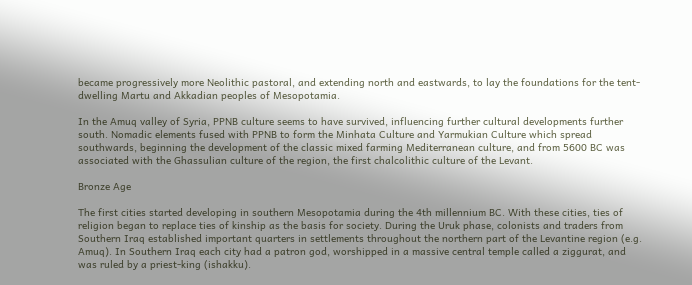became progressively more Neolithic pastoral, and extending north and eastwards, to lay the foundations for the tent-dwelling Martu and Akkadian peoples of Mesopotamia.

In the Amuq valley of Syria, PPNB culture seems to have survived, influencing further cultural developments further south. Nomadic elements fused with PPNB to form the Minhata Culture and Yarmukian Culture which spread southwards, beginning the development of the classic mixed farming Mediterranean culture, and from 5600 BC was associated with the Ghassulian culture of the region, the first chalcolithic culture of the Levant.

Bronze Age

The first cities started developing in southern Mesopotamia during the 4th millennium BC. With these cities, ties of religion began to replace ties of kinship as the basis for society. During the Uruk phase, colonists and traders from Southern Iraq established important quarters in settlements throughout the northern part of the Levantine region (e.g. Amuq). In Southern Iraq each city had a patron god, worshipped in a massive central temple called a ziggurat, and was ruled by a priest-king (ishakku).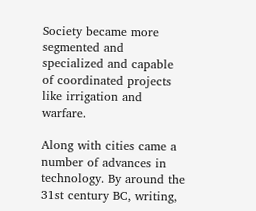Society became more segmented and specialized and capable of coordinated projects like irrigation and warfare.

Along with cities came a number of advances in technology. By around the 31st century BC, writing,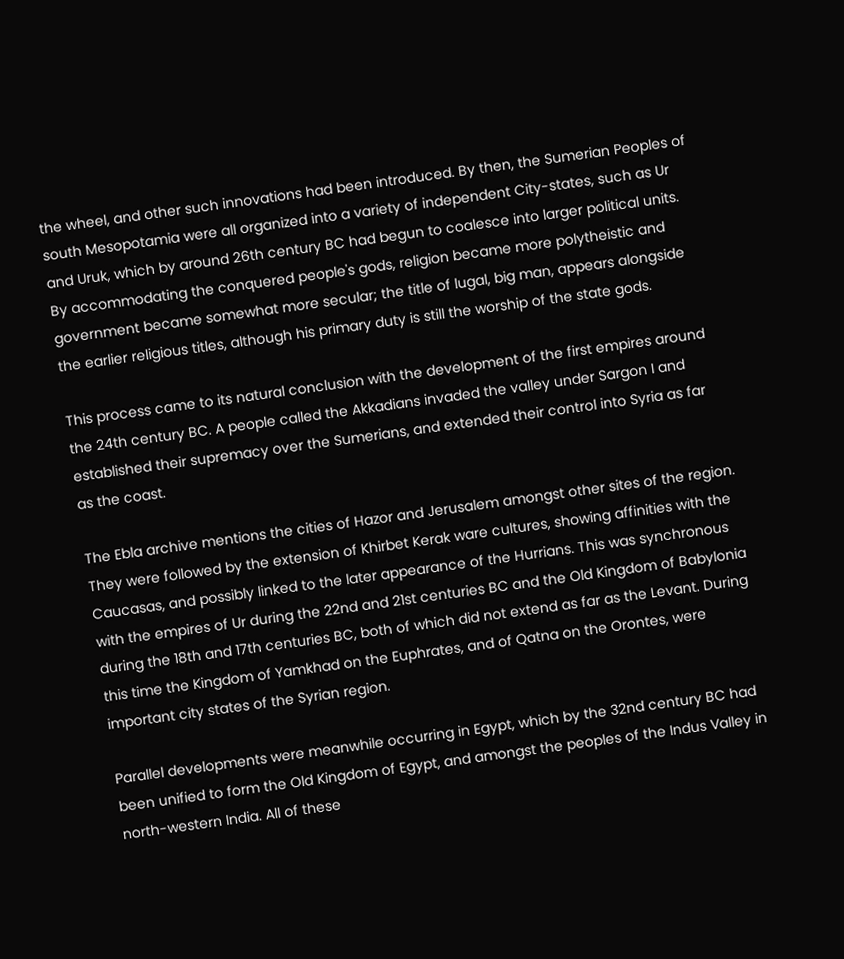the wheel, and other such innovations had been introduced. By then, the Sumerian Peoples of south Mesopotamia were all organized into a variety of independent City-states, such as Ur and Uruk, which by around 26th century BC had begun to coalesce into larger political units. By accommodating the conquered people's gods, religion became more polytheistic and government became somewhat more secular; the title of lugal, big man, appears alongside the earlier religious titles, although his primary duty is still the worship of the state gods.

This process came to its natural conclusion with the development of the first empires around the 24th century BC. A people called the Akkadians invaded the valley under Sargon I and established their supremacy over the Sumerians, and extended their control into Syria as far as the coast.

The Ebla archive mentions the cities of Hazor and Jerusalem amongst other sites of the region. They were followed by the extension of Khirbet Kerak ware cultures, showing affinities with the Caucasas, and possibly linked to the later appearance of the Hurrians. This was synchronous with the empires of Ur during the 22nd and 21st centuries BC and the Old Kingdom of Babylonia during the 18th and 17th centuries BC, both of which did not extend as far as the Levant. During this time the Kingdom of Yamkhad on the Euphrates, and of Qatna on the Orontes, were important city states of the Syrian region.

Parallel developments were meanwhile occurring in Egypt, which by the 32nd century BC had been unified to form the Old Kingdom of Egypt, and amongst the peoples of the Indus Valley in north-western India. All of these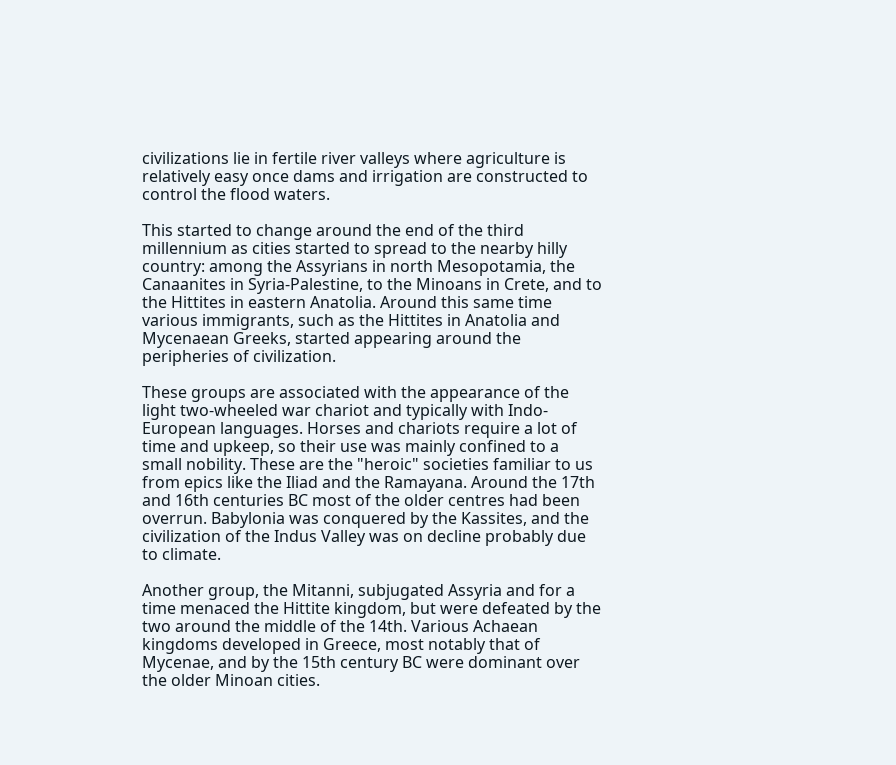civilizations lie in fertile river valleys where agriculture is relatively easy once dams and irrigation are constructed to control the flood waters.

This started to change around the end of the third millennium as cities started to spread to the nearby hilly country: among the Assyrians in north Mesopotamia, the Canaanites in Syria-Palestine, to the Minoans in Crete, and to the Hittites in eastern Anatolia. Around this same time various immigrants, such as the Hittites in Anatolia and Mycenaean Greeks, started appearing around the peripheries of civilization.

These groups are associated with the appearance of the light two-wheeled war chariot and typically with Indo-European languages. Horses and chariots require a lot of time and upkeep, so their use was mainly confined to a small nobility. These are the "heroic" societies familiar to us from epics like the Iliad and the Ramayana. Around the 17th and 16th centuries BC most of the older centres had been overrun. Babylonia was conquered by the Kassites, and the civilization of the Indus Valley was on decline probably due to climate.

Another group, the Mitanni, subjugated Assyria and for a time menaced the Hittite kingdom, but were defeated by the two around the middle of the 14th. Various Achaean kingdoms developed in Greece, most notably that of Mycenae, and by the 15th century BC were dominant over the older Minoan cities.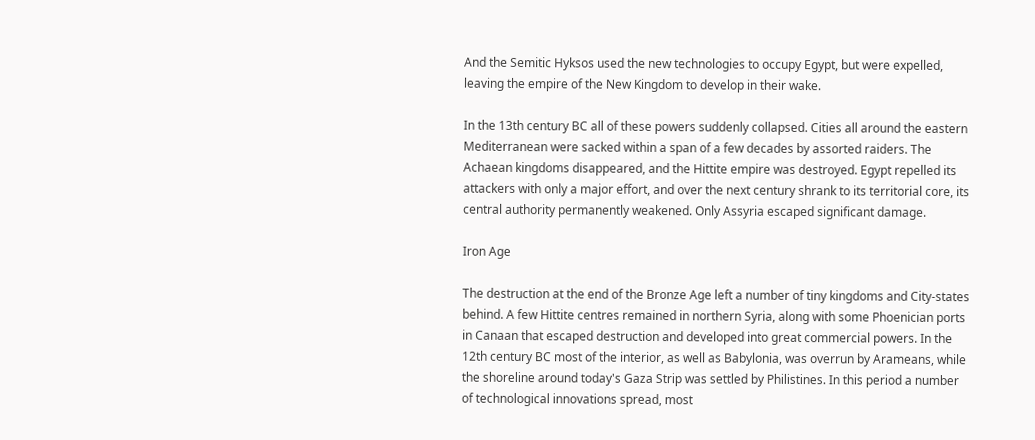And the Semitic Hyksos used the new technologies to occupy Egypt, but were expelled, leaving the empire of the New Kingdom to develop in their wake.

In the 13th century BC all of these powers suddenly collapsed. Cities all around the eastern Mediterranean were sacked within a span of a few decades by assorted raiders. The Achaean kingdoms disappeared, and the Hittite empire was destroyed. Egypt repelled its attackers with only a major effort, and over the next century shrank to its territorial core, its central authority permanently weakened. Only Assyria escaped significant damage.

Iron Age

The destruction at the end of the Bronze Age left a number of tiny kingdoms and City-states behind. A few Hittite centres remained in northern Syria, along with some Phoenician ports in Canaan that escaped destruction and developed into great commercial powers. In the 12th century BC most of the interior, as well as Babylonia, was overrun by Arameans, while the shoreline around today's Gaza Strip was settled by Philistines. In this period a number of technological innovations spread, most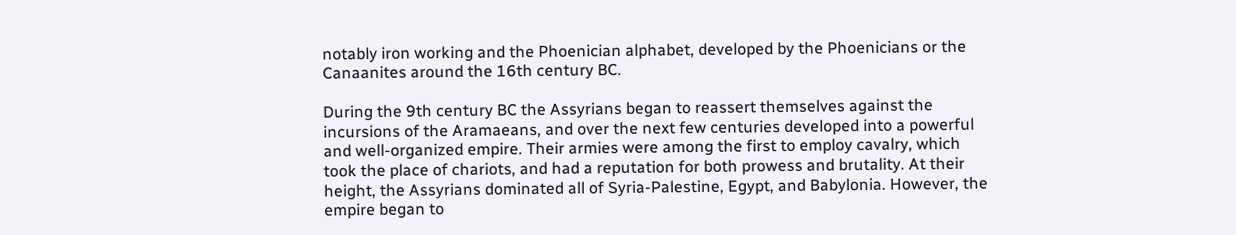notably iron working and the Phoenician alphabet, developed by the Phoenicians or the Canaanites around the 16th century BC.

During the 9th century BC the Assyrians began to reassert themselves against the incursions of the Aramaeans, and over the next few centuries developed into a powerful and well-organized empire. Their armies were among the first to employ cavalry, which took the place of chariots, and had a reputation for both prowess and brutality. At their height, the Assyrians dominated all of Syria-Palestine, Egypt, and Babylonia. However, the empire began to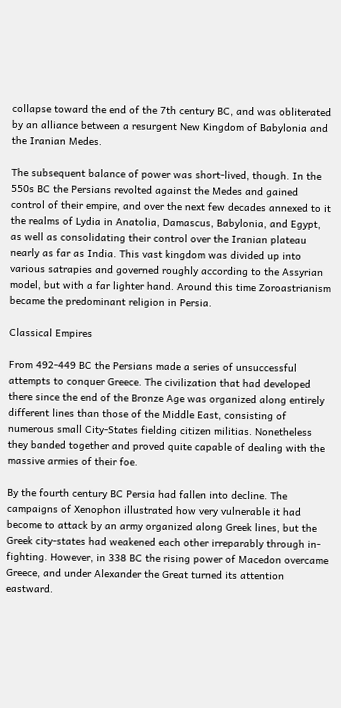collapse toward the end of the 7th century BC, and was obliterated by an alliance between a resurgent New Kingdom of Babylonia and the Iranian Medes.

The subsequent balance of power was short-lived, though. In the 550s BC the Persians revolted against the Medes and gained control of their empire, and over the next few decades annexed to it the realms of Lydia in Anatolia, Damascus, Babylonia, and Egypt, as well as consolidating their control over the Iranian plateau nearly as far as India. This vast kingdom was divided up into various satrapies and governed roughly according to the Assyrian model, but with a far lighter hand. Around this time Zoroastrianism became the predominant religion in Persia.

Classical Empires

From 492-449 BC the Persians made a series of unsuccessful attempts to conquer Greece. The civilization that had developed there since the end of the Bronze Age was organized along entirely different lines than those of the Middle East, consisting of numerous small City-States fielding citizen militias. Nonetheless they banded together and proved quite capable of dealing with the massive armies of their foe.

By the fourth century BC Persia had fallen into decline. The campaigns of Xenophon illustrated how very vulnerable it had become to attack by an army organized along Greek lines, but the Greek city-states had weakened each other irreparably through in-fighting. However, in 338 BC the rising power of Macedon overcame Greece, and under Alexander the Great turned its attention eastward.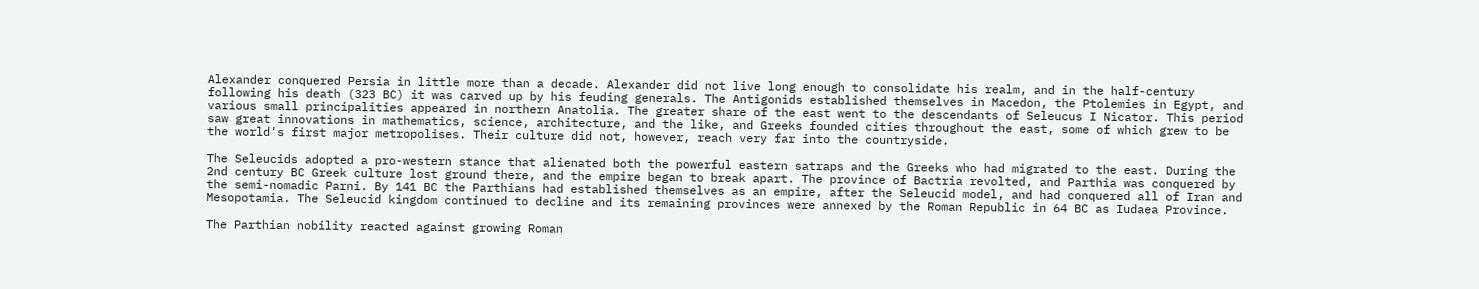Alexander conquered Persia in little more than a decade. Alexander did not live long enough to consolidate his realm, and in the half-century following his death (323 BC) it was carved up by his feuding generals. The Antigonids established themselves in Macedon, the Ptolemies in Egypt, and various small principalities appeared in northern Anatolia. The greater share of the east went to the descendants of Seleucus I Nicator. This period saw great innovations in mathematics, science, architecture, and the like, and Greeks founded cities throughout the east, some of which grew to be the world's first major metropolises. Their culture did not, however, reach very far into the countryside.

The Seleucids adopted a pro-western stance that alienated both the powerful eastern satraps and the Greeks who had migrated to the east. During the 2nd century BC Greek culture lost ground there, and the empire began to break apart. The province of Bactria revolted, and Parthia was conquered by the semi-nomadic Parni. By 141 BC the Parthians had established themselves as an empire, after the Seleucid model, and had conquered all of Iran and Mesopotamia. The Seleucid kingdom continued to decline and its remaining provinces were annexed by the Roman Republic in 64 BC as Iudaea Province.

The Parthian nobility reacted against growing Roman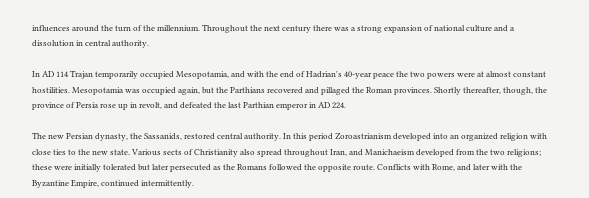influences around the turn of the millennium. Throughout the next century there was a strong expansion of national culture and a dissolution in central authority.

In AD 114 Trajan temporarily occupied Mesopotamia, and with the end of Hadrian's 40-year peace the two powers were at almost constant hostilities. Mesopotamia was occupied again, but the Parthians recovered and pillaged the Roman provinces. Shortly thereafter, though, the province of Persia rose up in revolt, and defeated the last Parthian emperor in AD 224.

The new Persian dynasty, the Sassanids, restored central authority. In this period Zoroastrianism developed into an organized religion with close ties to the new state. Various sects of Christianity also spread throughout Iran, and Manichaeism developed from the two religions; these were initially tolerated but later persecuted as the Romans followed the opposite route. Conflicts with Rome, and later with the Byzantine Empire, continued intermittently.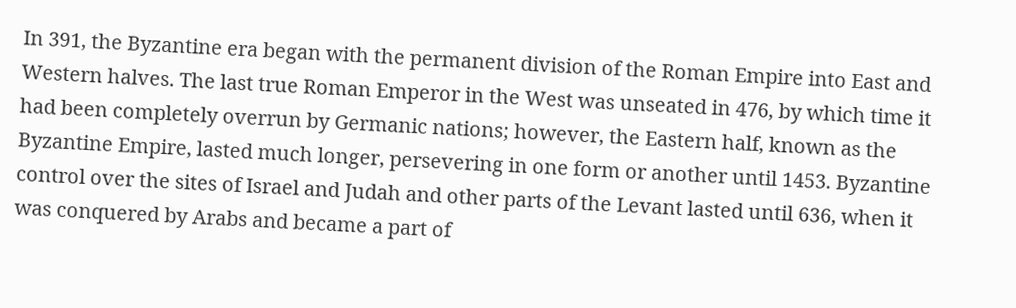In 391, the Byzantine era began with the permanent division of the Roman Empire into East and Western halves. The last true Roman Emperor in the West was unseated in 476, by which time it had been completely overrun by Germanic nations; however, the Eastern half, known as the Byzantine Empire, lasted much longer, persevering in one form or another until 1453. Byzantine control over the sites of Israel and Judah and other parts of the Levant lasted until 636, when it was conquered by Arabs and became a part of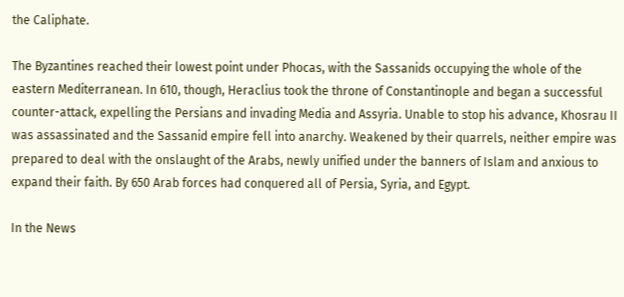the Caliphate.

The Byzantines reached their lowest point under Phocas, with the Sassanids occupying the whole of the eastern Mediterranean. In 610, though, Heraclius took the throne of Constantinople and began a successful counter-attack, expelling the Persians and invading Media and Assyria. Unable to stop his advance, Khosrau II was assassinated and the Sassanid empire fell into anarchy. Weakened by their quarrels, neither empire was prepared to deal with the onslaught of the Arabs, newly unified under the banners of Islam and anxious to expand their faith. By 650 Arab forces had conquered all of Persia, Syria, and Egypt.

In the News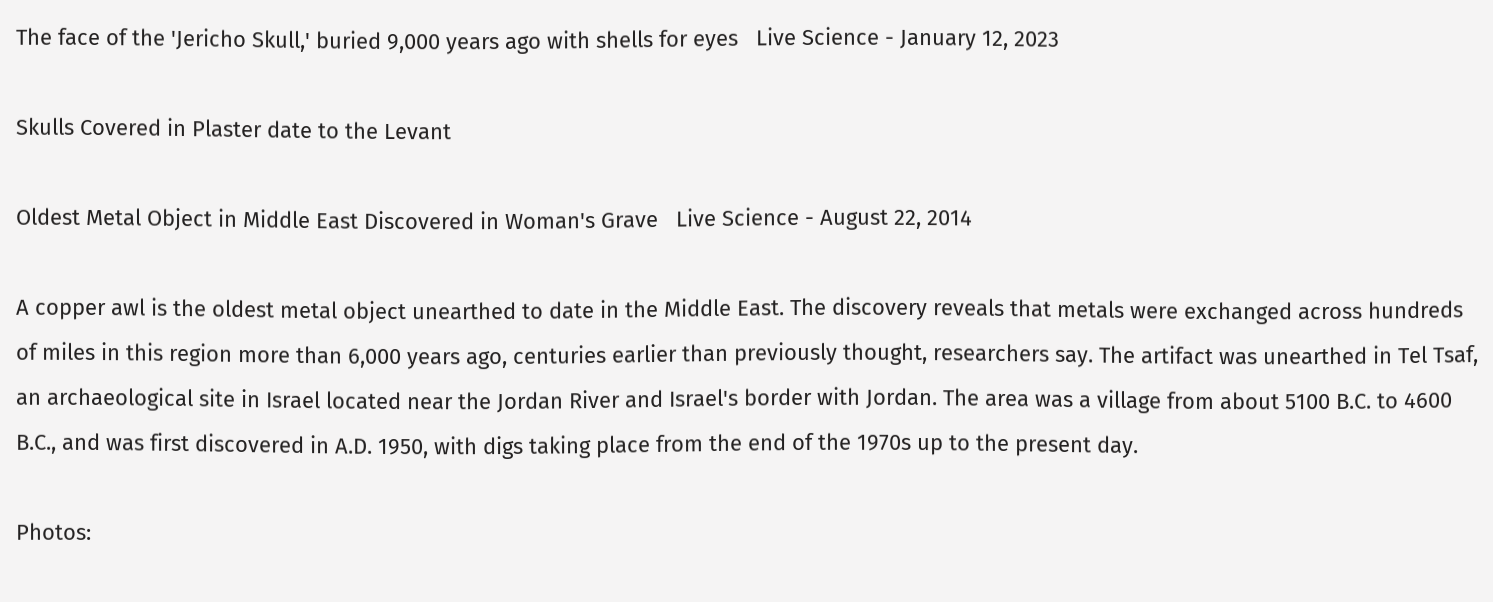The face of the 'Jericho Skull,' buried 9,000 years ago with shells for eyes   Live Science - January 12, 2023

Skulls Covered in Plaster date to the Levant

Oldest Metal Object in Middle East Discovered in Woman's Grave   Live Science - August 22, 2014

A copper awl is the oldest metal object unearthed to date in the Middle East. The discovery reveals that metals were exchanged across hundreds of miles in this region more than 6,000 years ago, centuries earlier than previously thought, researchers say. The artifact was unearthed in Tel Tsaf, an archaeological site in Israel located near the Jordan River and Israel's border with Jordan. The area was a village from about 5100 B.C. to 4600 B.C., and was first discovered in A.D. 1950, with digs taking place from the end of the 1970s up to the present day.

Photos: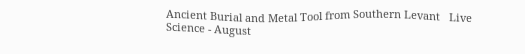Ancient Burial and Metal Tool from Southern Levant   Live Science - August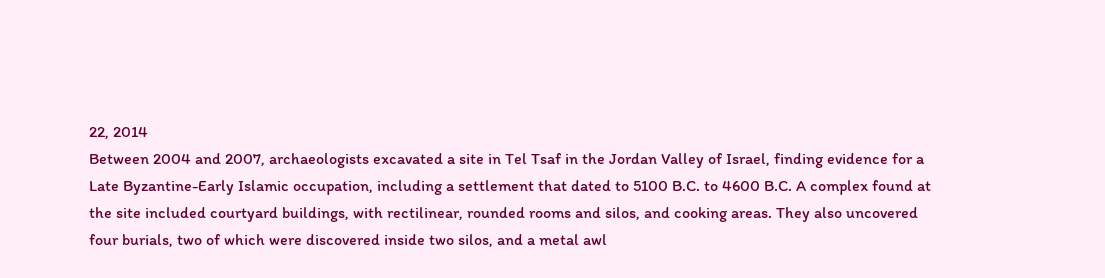22, 2014
Between 2004 and 2007, archaeologists excavated a site in Tel Tsaf in the Jordan Valley of Israel, finding evidence for a Late Byzantine-Early Islamic occupation, including a settlement that dated to 5100 B.C. to 4600 B.C. A complex found at the site included courtyard buildings, with rectilinear, rounded rooms and silos, and cooking areas. They also uncovered four burials, two of which were discovered inside two silos, and a metal awl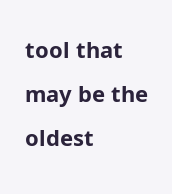tool that may be the oldest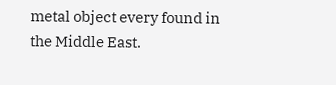metal object every found in the Middle East.